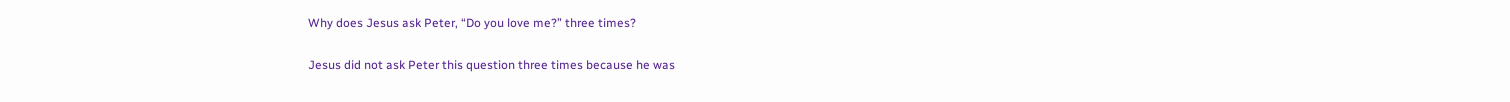Why does Jesus ask Peter, “Do you love me?” three times?

Jesus did not ask Peter this question three times because he was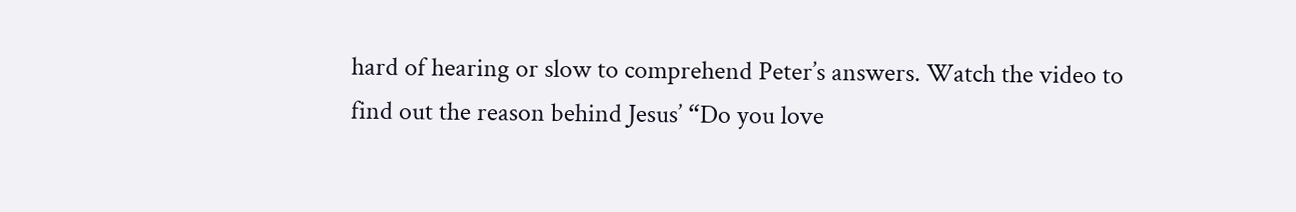hard of hearing or slow to comprehend Peter’s answers. Watch the video to find out the reason behind Jesus’ “Do you love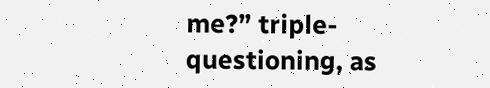me?” triple-questioning, as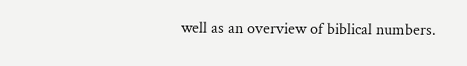well as an overview of biblical numbers.